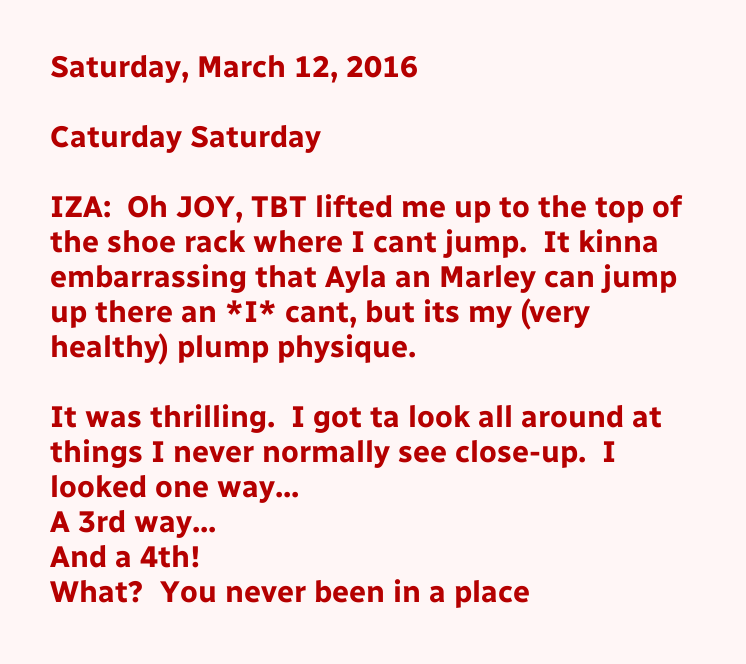Saturday, March 12, 2016

Caturday Saturday

IZA:  Oh JOY, TBT lifted me up to the top of the shoe rack where I cant jump.  It kinna embarrassing that Ayla an Marley can jump up there an *I* cant, but its my (very healthy) plump physique.

It was thrilling.  I got ta look all around at things I never normally see close-up.  I looked one way...
A 3rd way...
And a 4th!
What?  You never been in a place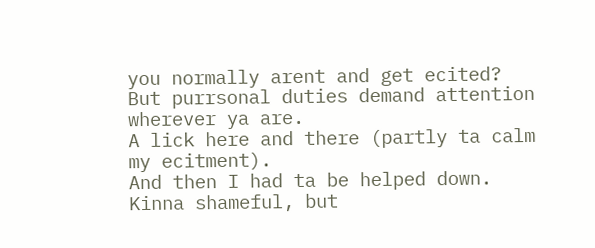you normally arent and get ecited?
But purrsonal duties demand attention wherever ya are.
A lick here and there (partly ta calm my ecitment).
And then I had ta be helped down.  Kinna shameful, but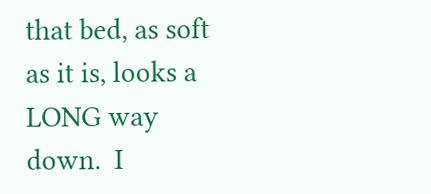that bed, as soft as it is, looks a LONG way down.  I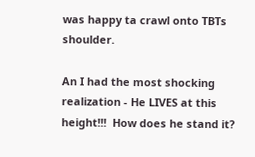was happy ta crawl onto TBTs shoulder.

An I had the most shocking realization - He LIVES at this height!!!  How does he stand it?